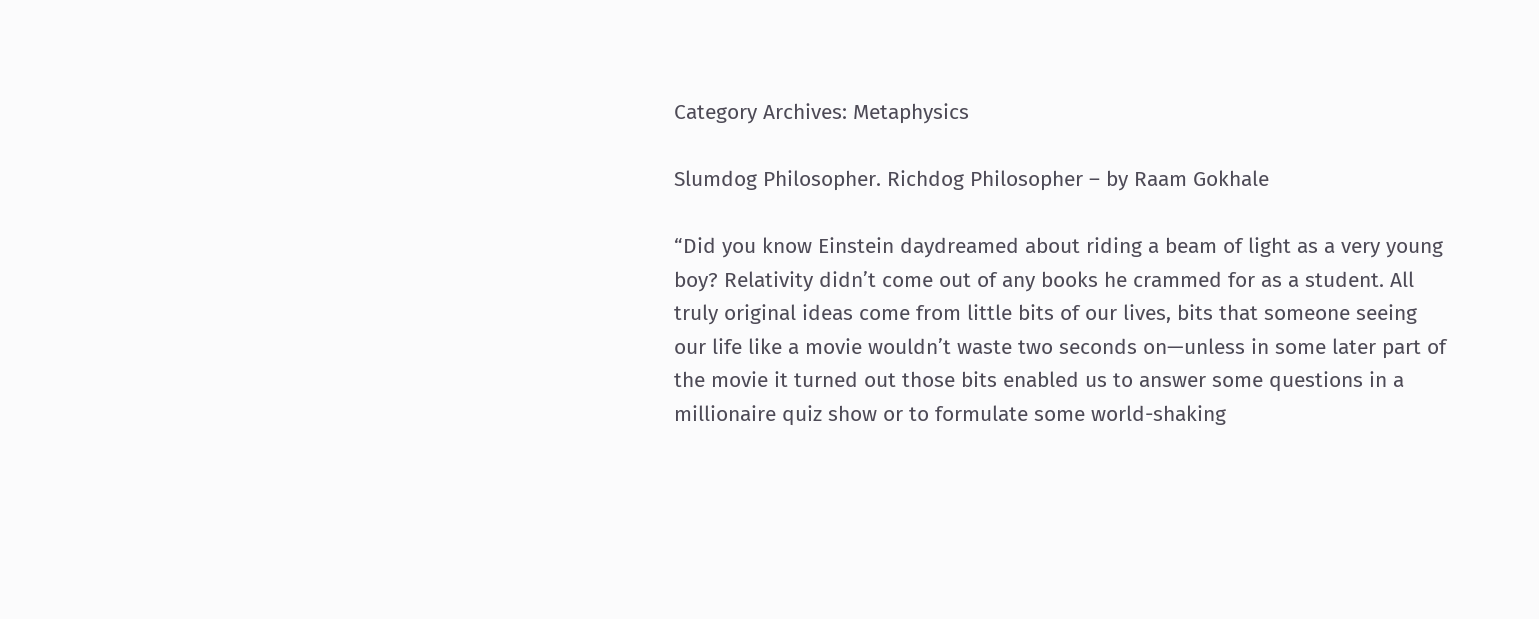Category Archives: Metaphysics

Slumdog Philosopher. Richdog Philosopher – by Raam Gokhale

“Did you know Einstein daydreamed about riding a beam of light as a very young boy? Relativity didn’t come out of any books he crammed for as a student. All truly original ideas come from little bits of our lives, bits that someone seeing our life like a movie wouldn’t waste two seconds on—unless in some later part of the movie it turned out those bits enabled us to answer some questions in a millionaire quiz show or to formulate some world-shaking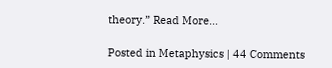theory.” Read More…

Posted in Metaphysics | 44 Comments